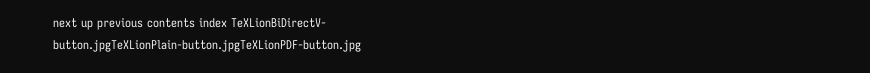next up previous contents index TeXLionBiDirectV-button.jpgTeXLionPlain-button.jpgTeXLionPDF-button.jpg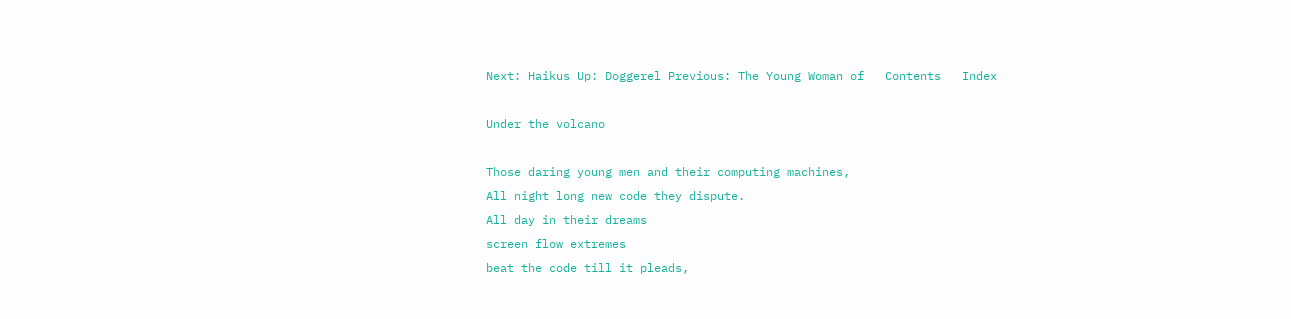Next: Haikus Up: Doggerel Previous: The Young Woman of   Contents   Index

Under the volcano

Those daring young men and their computing machines,
All night long new code they dispute.
All day in their dreams
screen flow extremes
beat the code till it pleads,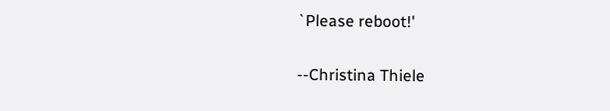`Please reboot!'

--Christina Thiele